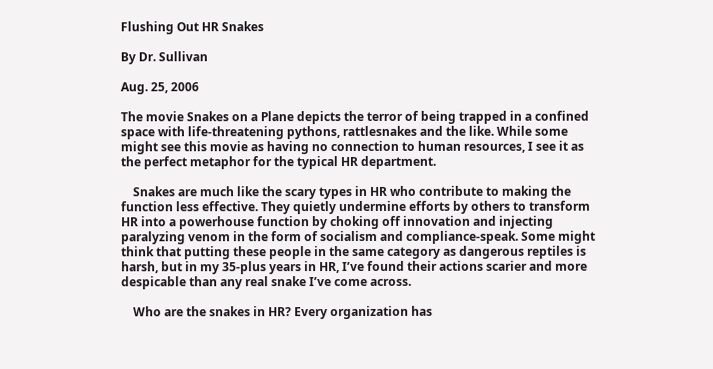Flushing Out HR Snakes

By Dr. Sullivan

Aug. 25, 2006

The movie Snakes on a Plane depicts the terror of being trapped in a confined space with life-threatening pythons, rattlesnakes and the like. While some might see this movie as having no connection to human resources, I see it as the perfect metaphor for the typical HR department.

    Snakes are much like the scary types in HR who contribute to making the function less effective. They quietly undermine efforts by others to transform HR into a powerhouse function by choking off innovation and injecting paralyzing venom in the form of socialism and compliance-speak. Some might think that putting these people in the same category as dangerous reptiles is harsh, but in my 35-plus years in HR, I’ve found their actions scarier and more despicable than any real snake I’ve come across.

    Who are the snakes in HR? Every organization has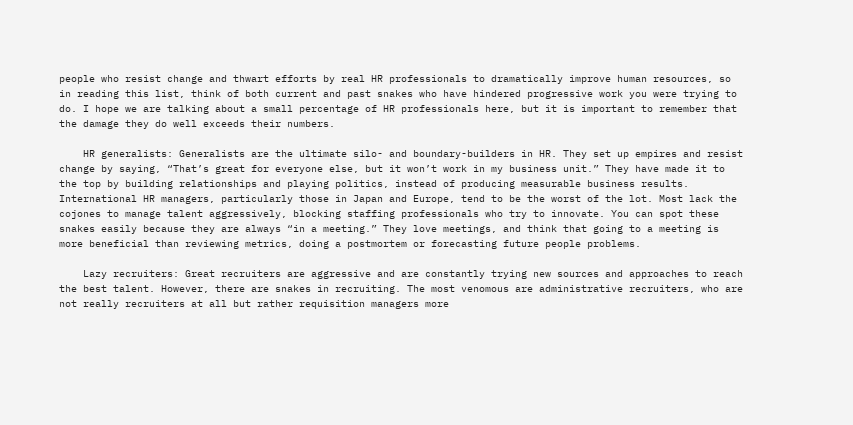people who resist change and thwart efforts by real HR professionals to dramatically improve human resources, so in reading this list, think of both current and past snakes who have hindered progressive work you were trying to do. I hope we are talking about a small percentage of HR professionals here, but it is important to remember that the damage they do well exceeds their numbers.

    HR generalists: Generalists are the ultimate silo- and boundary-builders in HR. They set up empires and resist change by saying, “That’s great for everyone else, but it won’t work in my business unit.” They have made it to the top by building relationships and playing politics, instead of producing measurable business results. International HR managers, particularly those in Japan and Europe, tend to be the worst of the lot. Most lack the cojones to manage talent aggressively, blocking staffing professionals who try to innovate. You can spot these snakes easily because they are always “in a meeting.” They love meetings, and think that going to a meeting is more beneficial than reviewing metrics, doing a postmortem or forecasting future people problems.

    Lazy recruiters: Great recruiters are aggressive and are constantly trying new sources and approaches to reach the best talent. However, there are snakes in recruiting. The most venomous are administrative recruiters, who are not really recruiters at all but rather requisition managers more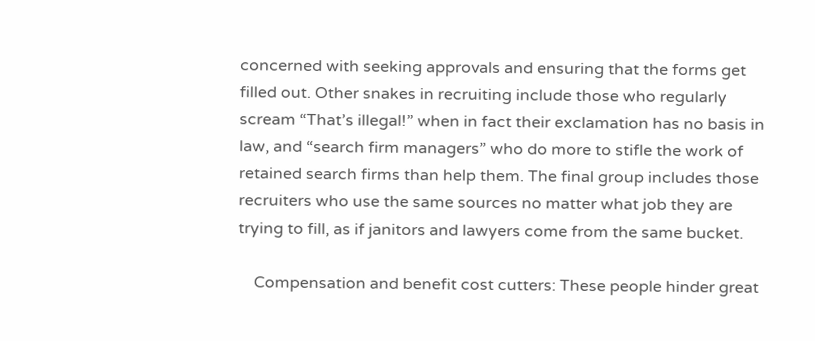concerned with seeking approvals and ensuring that the forms get filled out. Other snakes in recruiting include those who regularly scream “That’s illegal!” when in fact their exclamation has no basis in law, and “search firm managers” who do more to stifle the work of retained search firms than help them. The final group includes those recruiters who use the same sources no matter what job they are trying to fill, as if janitors and lawyers come from the same bucket.

    Compensation and benefit cost cutters: These people hinder great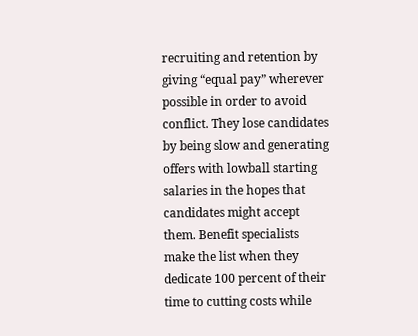recruiting and retention by giving “equal pay” wherever possible in order to avoid conflict. They lose candidates by being slow and generating offers with lowball starting salaries in the hopes that candidates might accept them. Benefit specialists make the list when they dedicate 100 percent of their time to cutting costs while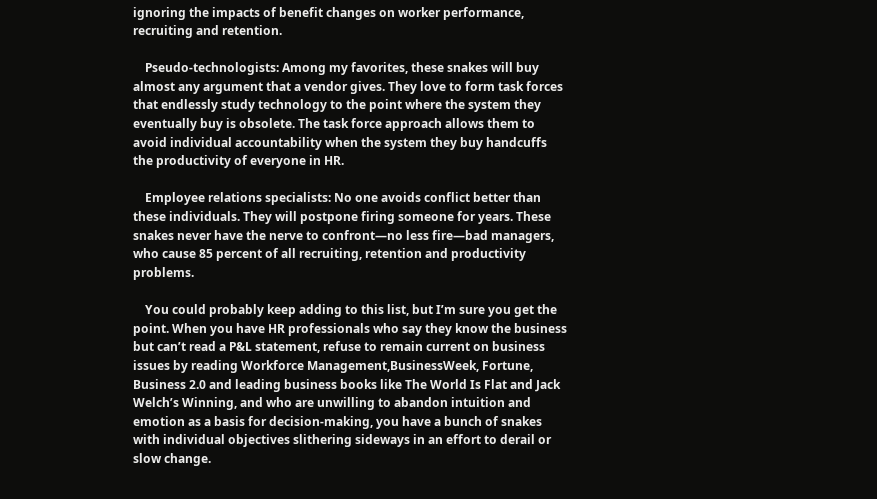ignoring the impacts of benefit changes on worker performance, recruiting and retention.

    Pseudo-technologists: Among my favorites, these snakes will buy almost any argument that a vendor gives. They love to form task forces that endlessly study technology to the point where the system they eventually buy is obsolete. The task force approach allows them to avoid individual accountability when the system they buy handcuffs the productivity of everyone in HR.

    Employee relations specialists: No one avoids conflict better than these individuals. They will postpone firing someone for years. These snakes never have the nerve to confront—no less fire—bad managers, who cause 85 percent of all recruiting, retention and productivity problems.

    You could probably keep adding to this list, but I’m sure you get the point. When you have HR professionals who say they know the business but can’t read a P&L statement, refuse to remain current on business issues by reading Workforce Management,BusinessWeek, Fortune, Business 2.0 and leading business books like The World Is Flat and Jack Welch’s Winning, and who are unwilling to abandon intuition and emotion as a basis for decision-making, you have a bunch of snakes with individual objectives slithering sideways in an effort to derail or slow change.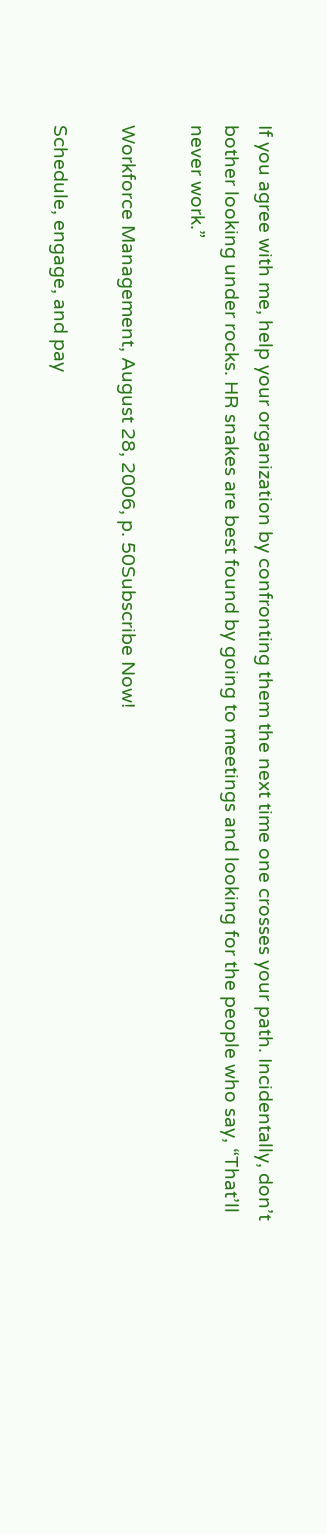If you agree with me, help your organization by confronting them the next time one crosses your path. Incidentally, don’t bother looking under rocks. HR snakes are best found by going to meetings and looking for the people who say, “That’ll never work.”

Workforce Management, August 28, 2006, p. 50Subscribe Now!

Schedule, engage, and pay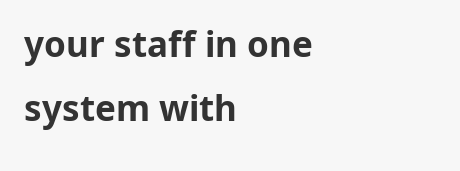your staff in one system with